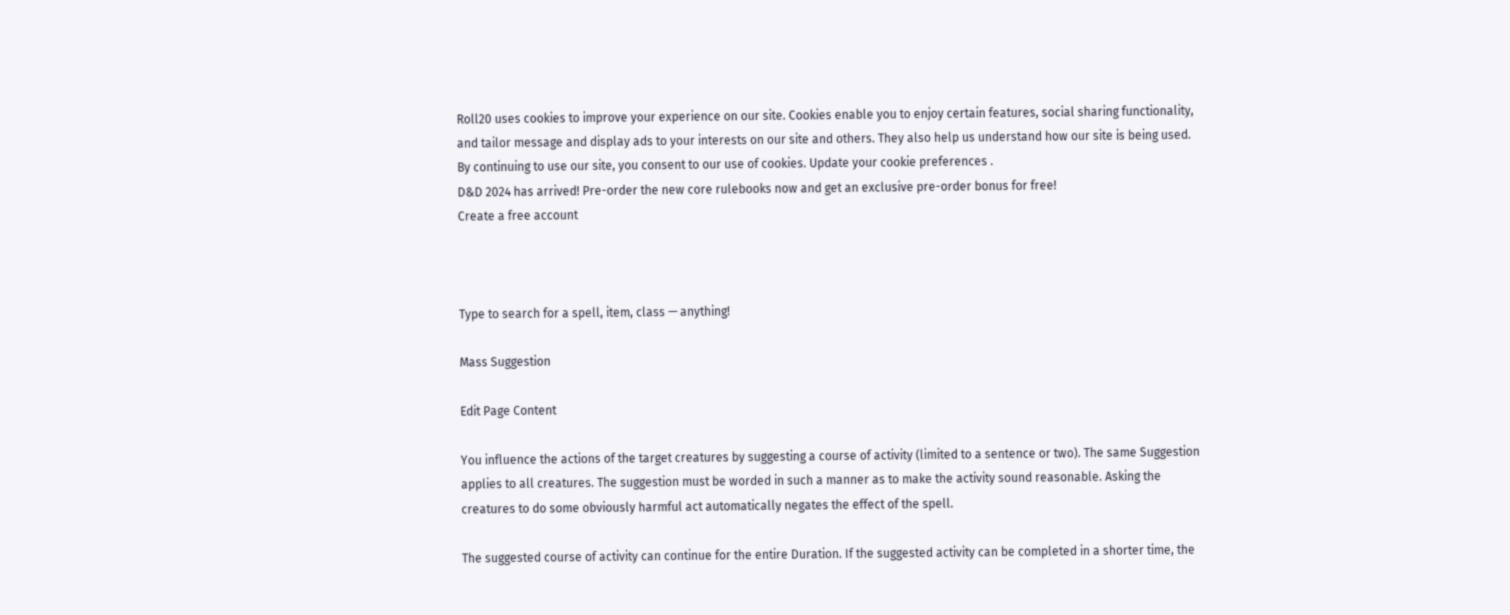Roll20 uses cookies to improve your experience on our site. Cookies enable you to enjoy certain features, social sharing functionality, and tailor message and display ads to your interests on our site and others. They also help us understand how our site is being used. By continuing to use our site, you consent to our use of cookies. Update your cookie preferences .
D&D 2024 has arrived! Pre-order the new core rulebooks now and get an exclusive pre-order bonus for free!
Create a free account



Type to search for a spell, item, class — anything!

Mass Suggestion

Edit Page Content

You influence the actions of the target creatures by suggesting a course of activity (limited to a sentence or two). The same Suggestion applies to all creatures. The suggestion must be worded in such a manner as to make the activity sound reasonable. Asking the creatures to do some obviously harmful act automatically negates the effect of the spell.

The suggested course of activity can continue for the entire Duration. If the suggested activity can be completed in a shorter time, the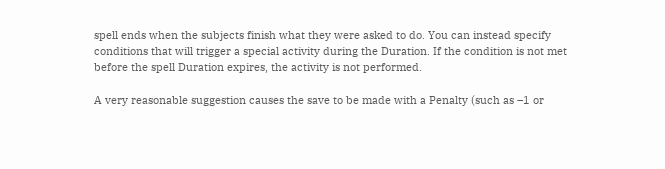spell ends when the subjects finish what they were asked to do. You can instead specify conditions that will trigger a special activity during the Duration. If the condition is not met before the spell Duration expires, the activity is not performed.

A very reasonable suggestion causes the save to be made with a Penalty (such as –1 or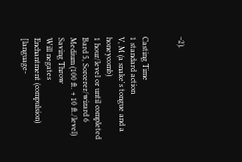–2).


Casting Time
1 standard action
V, M (a snake's tongue and a honeycomb)
1 hour/level or until completed
Bard 5, Sorcerer/wizard 6
Medium (100 ft. + 10 ft./level)
Saving Throw
Will negates
Enchantment (compulsion) [language-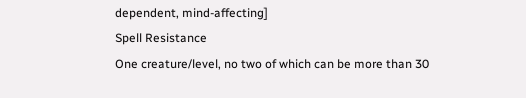dependent, mind-affecting]
Spell Resistance
One creature/level, no two of which can be more than 30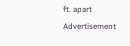ft. apart
Advertisement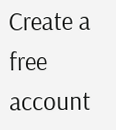Create a free account